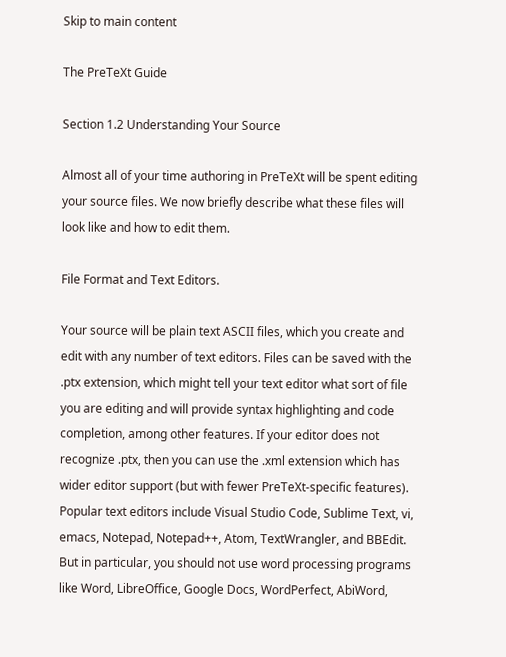Skip to main content

The PreTeXt Guide

Section 1.2 Understanding Your Source

Almost all of your time authoring in PreTeXt will be spent editing your source files. We now briefly describe what these files will look like and how to edit them.

File Format and Text Editors.

Your source will be plain text ASCII files, which you create and edit with any number of text editors. Files can be saved with the .ptx extension, which might tell your text editor what sort of file you are editing and will provide syntax highlighting and code completion, among other features. If your editor does not recognize .ptx, then you can use the .xml extension which has wider editor support (but with fewer PreTeXt-specific features).
Popular text editors include Visual Studio Code, Sublime Text, vi, emacs, Notepad, Notepad++, Atom, TextWrangler, and BBEdit. But in particular, you should not use word processing programs like Word, LibreOffice, Google Docs, WordPerfect, AbiWord,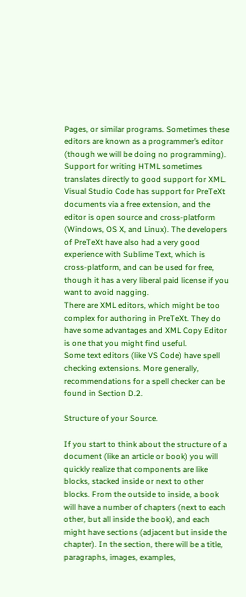Pages, or similar programs. Sometimes these editors are known as a programmer’s editor (though we will be doing no programming). Support for writing HTML sometimes translates directly to good support for XML.
Visual Studio Code has support for PreTeXt documents via a free extension, and the editor is open source and cross-platform (Windows, OS X, and Linux). The developers of PreTeXt have also had a very good experience with Sublime Text, which is cross-platform, and can be used for free, though it has a very liberal paid license if you want to avoid nagging.
There are XML editors, which might be too complex for authoring in PreTeXt. They do have some advantages and XML Copy Editor is one that you might find useful.
Some text editors (like VS Code) have spell checking extensions. More generally, recommendations for a spell checker can be found in Section D.2.

Structure of your Source.

If you start to think about the structure of a document (like an article or book) you will quickly realize that components are like blocks, stacked inside or next to other blocks. From the outside to inside, a book will have a number of chapters (next to each other, but all inside the book), and each might have sections (adjacent but inside the chapter). In the section, there will be a title, paragraphs, images, examples,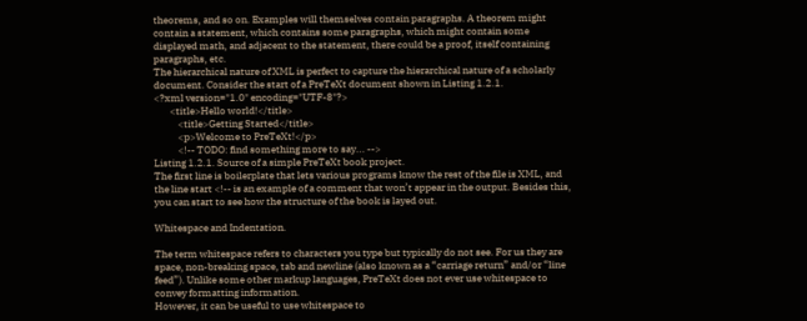theorems, and so on. Examples will themselves contain paragraphs. A theorem might contain a statement, which contains some paragraphs, which might contain some displayed math, and adjacent to the statement, there could be a proof, itself containing paragraphs, etc.
The hierarchical nature of XML is perfect to capture the hierarchical nature of a scholarly document. Consider the start of a PreTeXt document shown in Listing 1.2.1.
<?xml version="1.0" encoding="UTF-8"?>
        <title>Hello world!</title>
            <title>Getting Started</title>
            <p>Welcome to PreTeXt!</p>
            <!-- TODO: find something more to say... -->
Listing 1.2.1. Source of a simple PreTeXt book project.
The first line is boilerplate that lets various programs know the rest of the file is XML, and the line start <!-- is an example of a comment that won’t appear in the output. Besides this, you can start to see how the structure of the book is layed out.

Whitespace and Indentation.

The term whitespace refers to characters you type but typically do not see. For us they are space, non-breaking space, tab and newline (also known as a “carriage return” and/or “line feed”). Unlike some other markup languages, PreTeXt does not ever use whitespace to convey formatting information.
However, it can be useful to use whitespace to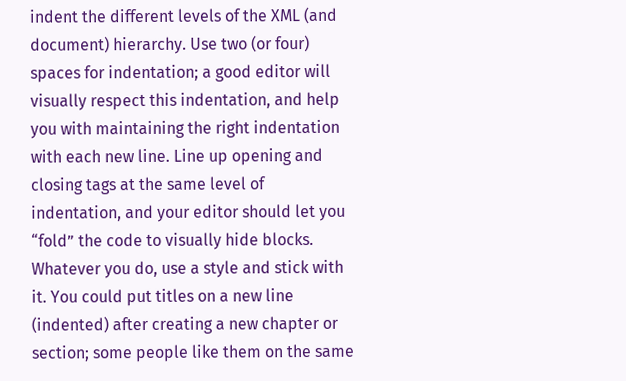indent the different levels of the XML (and document) hierarchy. Use two (or four) spaces for indentation; a good editor will visually respect this indentation, and help you with maintaining the right indentation with each new line. Line up opening and closing tags at the same level of indentation, and your editor should let you “fold” the code to visually hide blocks.
Whatever you do, use a style and stick with it. You could put titles on a new line (indented) after creating a new chapter or section; some people like them on the same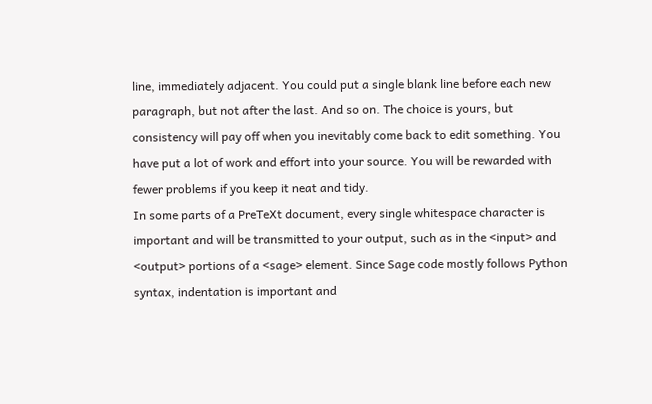line, immediately adjacent. You could put a single blank line before each new paragraph, but not after the last. And so on. The choice is yours, but consistency will pay off when you inevitably come back to edit something. You have put a lot of work and effort into your source. You will be rewarded with fewer problems if you keep it neat and tidy.
In some parts of a PreTeXt document, every single whitespace character is important and will be transmitted to your output, such as in the <input> and <output> portions of a <sage> element. Since Sage code mostly follows Python syntax, indentation is important and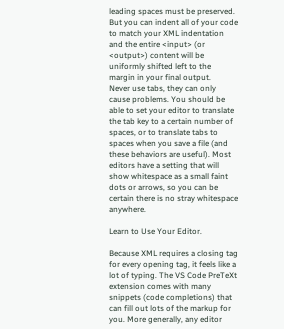leading spaces must be preserved. But you can indent all of your code to match your XML indentation and the entire <input> (or <output>) content will be uniformly shifted left to the margin in your final output.
Never use tabs, they can only cause problems. You should be able to set your editor to translate the tab key to a certain number of spaces, or to translate tabs to spaces when you save a file (and these behaviors are useful). Most editors have a setting that will show whitespace as a small faint dots or arrows, so you can be certain there is no stray whitespace anywhere.

Learn to Use Your Editor.

Because XML requires a closing tag for every opening tag, it feels like a lot of typing. The VS Code PreTeXt extension comes with many snippets (code completions) that can fill out lots of the markup for you. More generally, any editor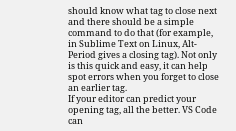should know what tag to close next and there should be a simple command to do that (for example, in Sublime Text on Linux, Alt-Period gives a closing tag). Not only is this quick and easy, it can help spot errors when you forget to close an earlier tag.
If your editor can predict your opening tag, all the better. VS Code can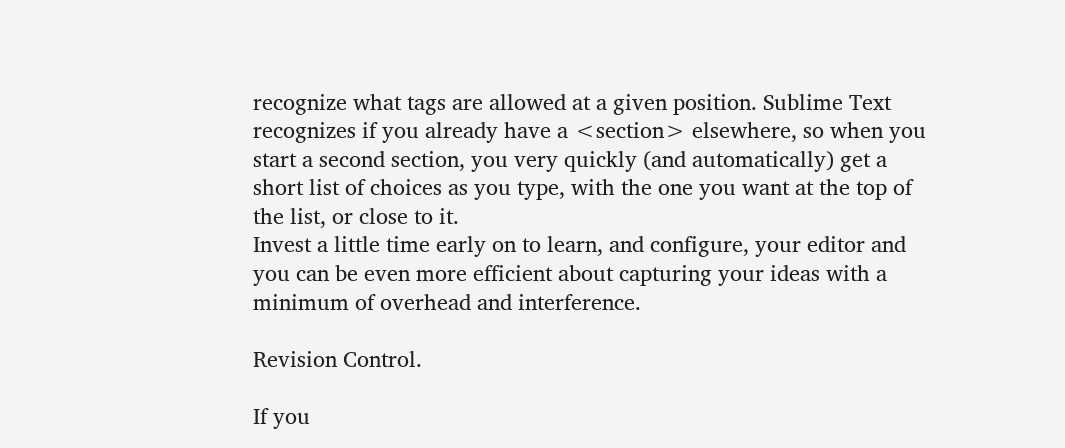recognize what tags are allowed at a given position. Sublime Text recognizes if you already have a <section> elsewhere, so when you start a second section, you very quickly (and automatically) get a short list of choices as you type, with the one you want at the top of the list, or close to it.
Invest a little time early on to learn, and configure, your editor and you can be even more efficient about capturing your ideas with a minimum of overhead and interference.

Revision Control.

If you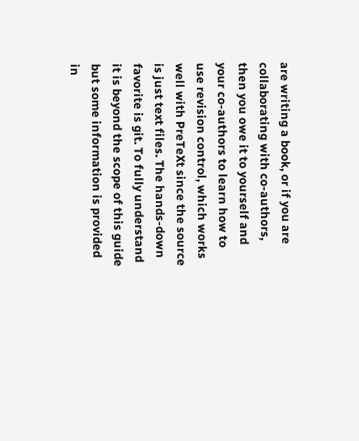are writing a book, or if you are collaborating with co-authors, then you owe it to yourself and your co-authors to learn how to use revision control, which works well with PreTeXt since the source is just text files. The hands-down favorite is git. To fully understand it is beyond the scope of this guide but some information is provided in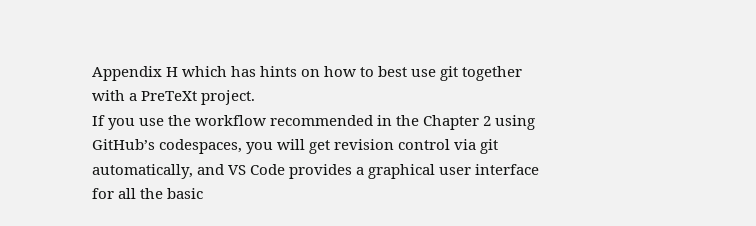Appendix H which has hints on how to best use git together with a PreTeXt project.
If you use the workflow recommended in the Chapter 2 using GitHub’s codespaces, you will get revision control via git automatically, and VS Code provides a graphical user interface for all the basic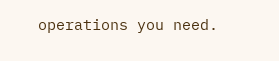operations you need.